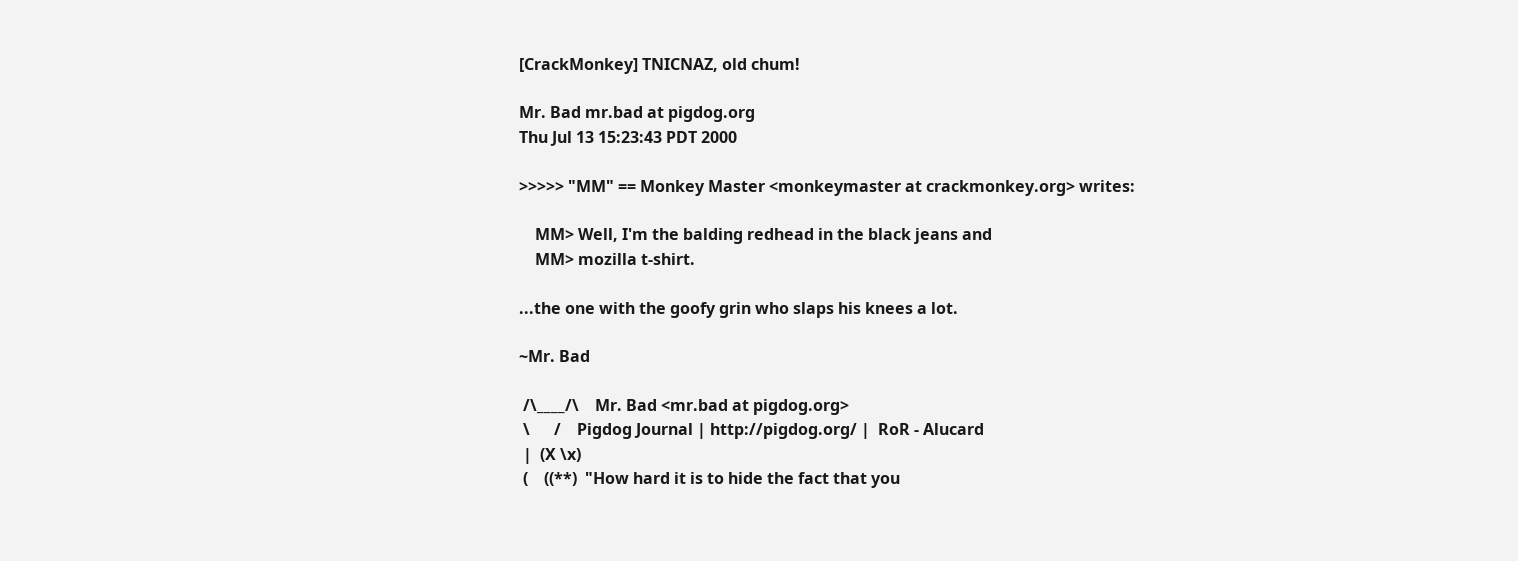[CrackMonkey] TNICNAZ, old chum!

Mr. Bad mr.bad at pigdog.org
Thu Jul 13 15:23:43 PDT 2000

>>>>> "MM" == Monkey Master <monkeymaster at crackmonkey.org> writes:

    MM> Well, I'm the balding redhead in the black jeans and
    MM> mozilla t-shirt.

...the one with the goofy grin who slaps his knees a lot.

~Mr. Bad

 /\____/\    Mr. Bad <mr.bad at pigdog.org>
 \      /    Pigdog Journal | http://pigdog.org/ |  RoR - Alucard
 |  (X \x)
 (    ((**)  "How hard it is to hide the fact that you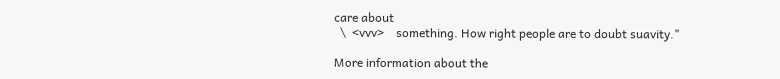care about
  \  <vvv>    something. How right people are to doubt suavity."

More information about the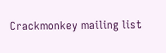Crackmonkey mailing list